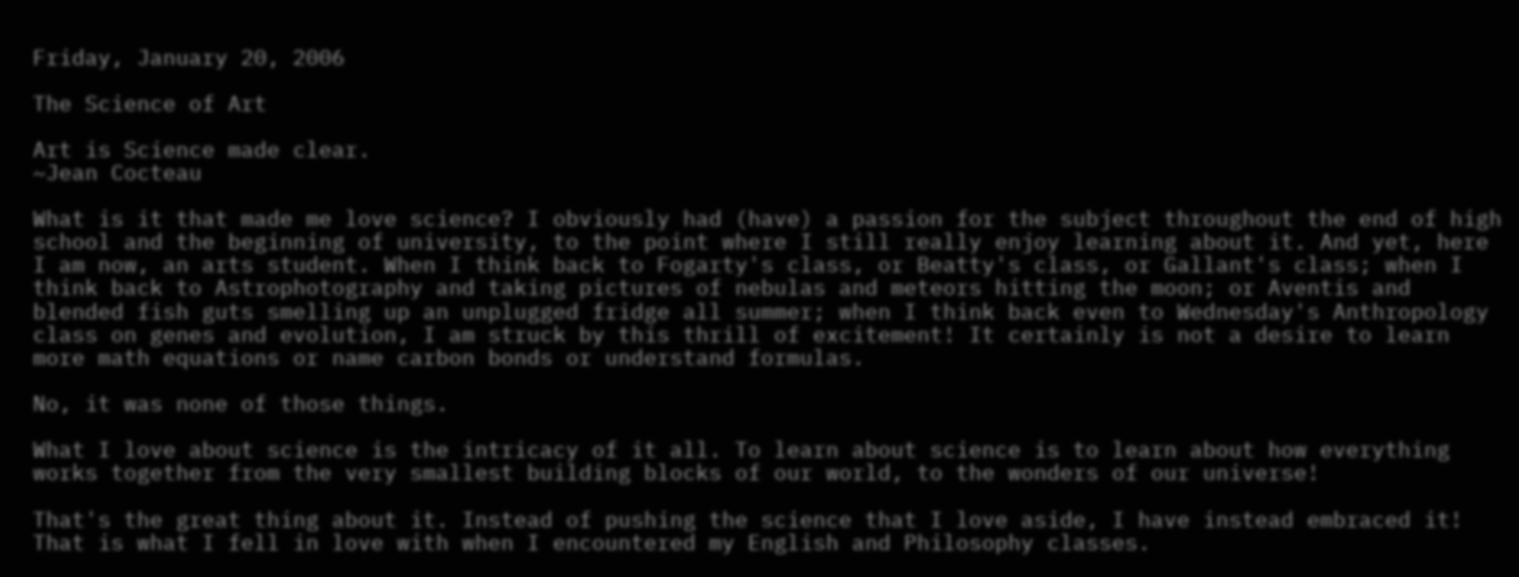Friday, January 20, 2006

The Science of Art

Art is Science made clear.
~Jean Cocteau

What is it that made me love science? I obviously had (have) a passion for the subject throughout the end of high school and the beginning of university, to the point where I still really enjoy learning about it. And yet, here I am now, an arts student. When I think back to Fogarty's class, or Beatty's class, or Gallant's class; when I think back to Astrophotography and taking pictures of nebulas and meteors hitting the moon; or Aventis and blended fish guts smelling up an unplugged fridge all summer; when I think back even to Wednesday's Anthropology class on genes and evolution, I am struck by this thrill of excitement! It certainly is not a desire to learn more math equations or name carbon bonds or understand formulas.

No, it was none of those things.

What I love about science is the intricacy of it all. To learn about science is to learn about how everything works together from the very smallest building blocks of our world, to the wonders of our universe!

That's the great thing about it. Instead of pushing the science that I love aside, I have instead embraced it! That is what I fell in love with when I encountered my English and Philosophy classes.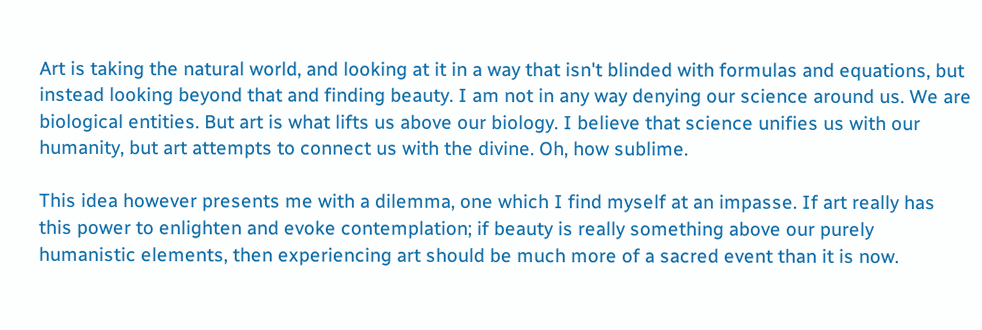Art is taking the natural world, and looking at it in a way that isn't blinded with formulas and equations, but instead looking beyond that and finding beauty. I am not in any way denying our science around us. We are biological entities. But art is what lifts us above our biology. I believe that science unifies us with our humanity, but art attempts to connect us with the divine. Oh, how sublime.

This idea however presents me with a dilemma, one which I find myself at an impasse. If art really has this power to enlighten and evoke contemplation; if beauty is really something above our purely humanistic elements, then experiencing art should be much more of a sacred event than it is now.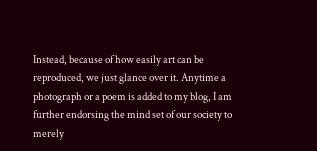Instead, because of how easily art can be reproduced, we just glance over it. Anytime a photograph or a poem is added to my blog, I am further endorsing the mind set of our society to merely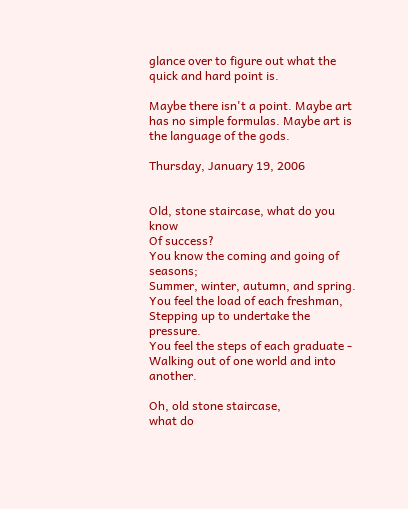glance over to figure out what the quick and hard point is.

Maybe there isn't a point. Maybe art has no simple formulas. Maybe art is the language of the gods.

Thursday, January 19, 2006


Old, stone staircase, what do you know
Of success?
You know the coming and going of seasons;
Summer, winter, autumn, and spring.
You feel the load of each freshman,
Stepping up to undertake the pressure.
You feel the steps of each graduate -
Walking out of one world and into another.

Oh, old stone staircase,
what do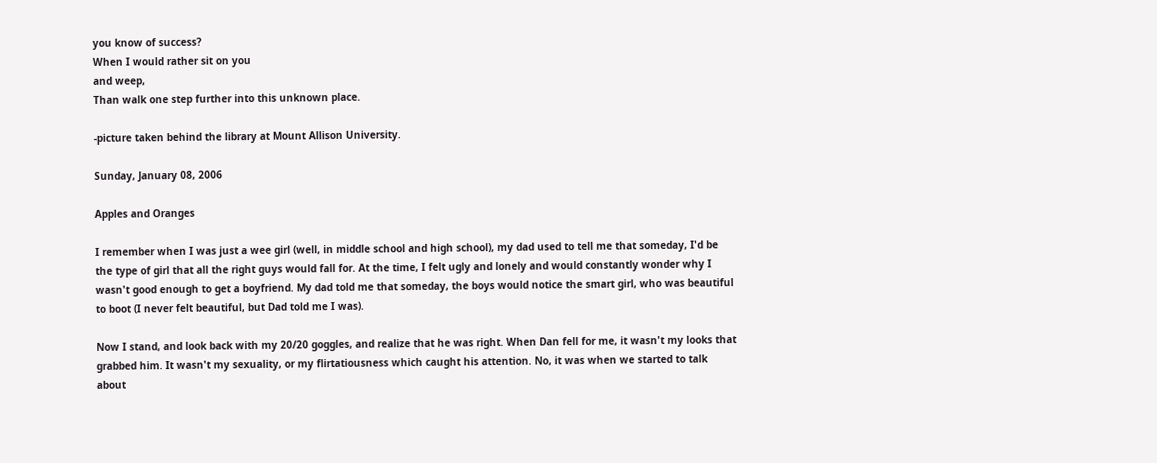you know of success?
When I would rather sit on you
and weep,
Than walk one step further into this unknown place.

-picture taken behind the library at Mount Allison University.

Sunday, January 08, 2006

Apples and Oranges

I remember when I was just a wee girl (well, in middle school and high school), my dad used to tell me that someday, I'd be the type of girl that all the right guys would fall for. At the time, I felt ugly and lonely and would constantly wonder why I wasn't good enough to get a boyfriend. My dad told me that someday, the boys would notice the smart girl, who was beautiful to boot (I never felt beautiful, but Dad told me I was).

Now I stand, and look back with my 20/20 goggles, and realize that he was right. When Dan fell for me, it wasn't my looks that grabbed him. It wasn't my sexuality, or my flirtatiousness which caught his attention. No, it was when we started to talk about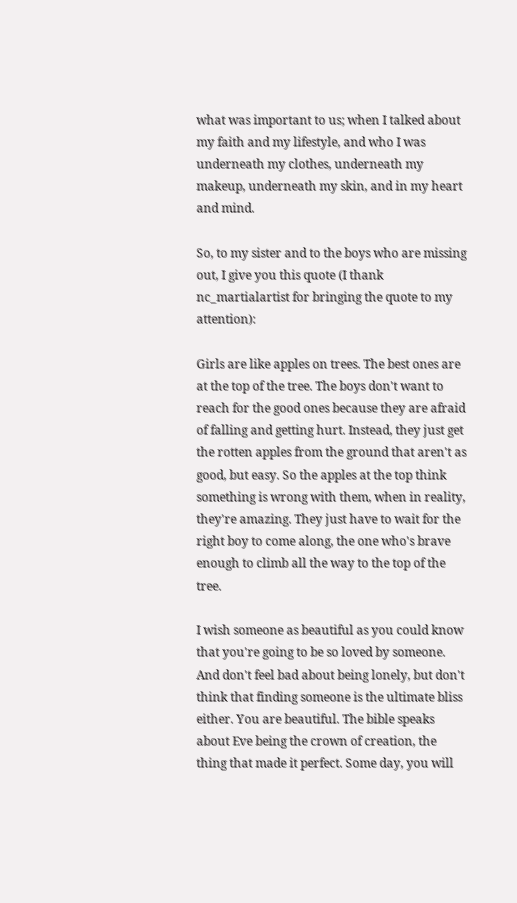what was important to us; when I talked about my faith and my lifestyle, and who I was underneath my clothes, underneath my makeup, underneath my skin, and in my heart and mind.

So, to my sister and to the boys who are missing out, I give you this quote (I thank nc_martialartist for bringing the quote to my attention):

Girls are like apples on trees. The best ones are at the top of the tree. The boys don't want to reach for the good ones because they are afraid of falling and getting hurt. Instead, they just get the rotten apples from the ground that aren't as good, but easy. So the apples at the top think something is wrong with them, when in reality, they're amazing. They just have to wait for the right boy to come along, the one who's brave enough to climb all the way to the top of the tree.

I wish someone as beautiful as you could know that you're going to be so loved by someone. And don't feel bad about being lonely, but don't think that finding someone is the ultimate bliss either. You are beautiful. The bible speaks about Eve being the crown of creation, the thing that made it perfect. Some day, you will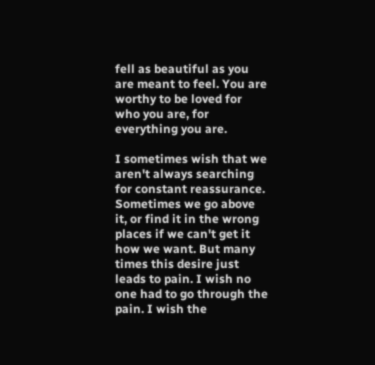fell as beautiful as you are meant to feel. You are worthy to be loved for who you are, for everything you are.

I sometimes wish that we aren't always searching for constant reassurance. Sometimes we go above it, or find it in the wrong places if we can't get it how we want. But many times this desire just leads to pain. I wish no one had to go through the pain. I wish the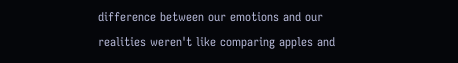difference between our emotions and our realities weren't like comparing apples and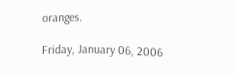oranges.

Friday, January 06, 2006